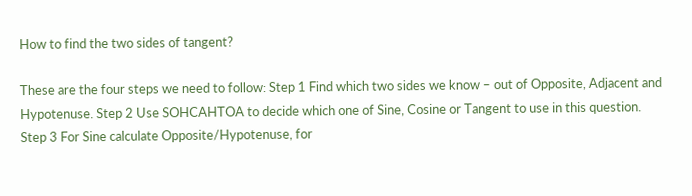How to find the two sides of tangent?

These are the four steps we need to follow: Step 1 Find which two sides we know – out of Opposite, Adjacent and Hypotenuse. Step 2 Use SOHCAHTOA to decide which one of Sine, Cosine or Tangent to use in this question. Step 3 For Sine calculate Opposite/Hypotenuse, for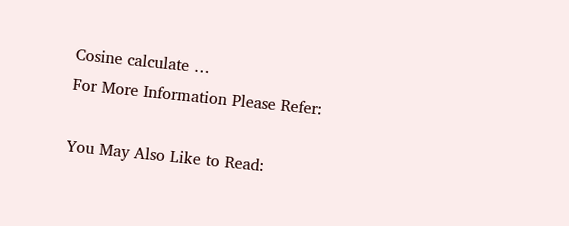Cosine calculate …
For More Information Please Refer:

You May Also Like to Read: